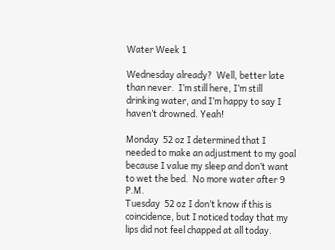Water Week 1

Wednesday already?  Well, better late than never.  I’m still here, I’m still drinking water, and I’m happy to say I haven’t drowned. Yeah!

Monday  52 oz I determined that I needed to make an adjustment to my goal because I value my sleep and don’t want to wet the bed.  No more water after 9 P.M.
Tuesday  52 oz I don’t know if this is coincidence, but I noticed today that my lips did not feel chapped at all today.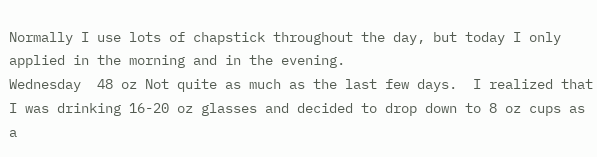Normally I use lots of chapstick throughout the day, but today I only applied in the morning and in the evening.
Wednesday  48 oz Not quite as much as the last few days.  I realized that I was drinking 16-20 oz glasses and decided to drop down to 8 oz cups as a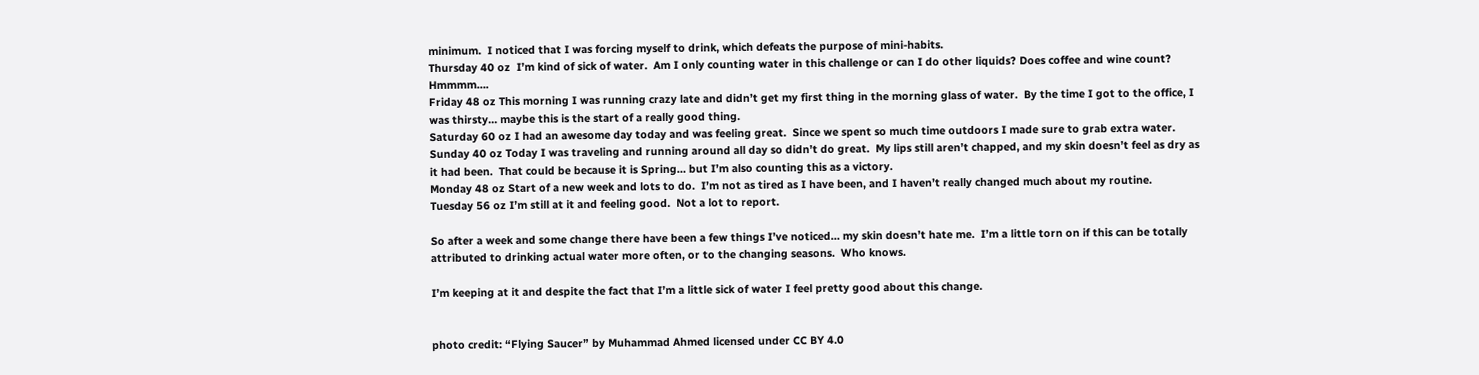minimum.  I noticed that I was forcing myself to drink, which defeats the purpose of mini-habits.
Thursday 40 oz  I’m kind of sick of water.  Am I only counting water in this challenge or can I do other liquids? Does coffee and wine count?  Hmmmm….
Friday 48 oz This morning I was running crazy late and didn’t get my first thing in the morning glass of water.  By the time I got to the office, I was thirsty… maybe this is the start of a really good thing.
Saturday 60 oz I had an awesome day today and was feeling great.  Since we spent so much time outdoors I made sure to grab extra water.
Sunday 40 oz Today I was traveling and running around all day so didn’t do great.  My lips still aren’t chapped, and my skin doesn’t feel as dry as it had been.  That could be because it is Spring… but I’m also counting this as a victory.
Monday 48 oz Start of a new week and lots to do.  I’m not as tired as I have been, and I haven’t really changed much about my routine.
Tuesday 56 oz I’m still at it and feeling good.  Not a lot to report.

So after a week and some change there have been a few things I’ve noticed… my skin doesn’t hate me.  I’m a little torn on if this can be totally attributed to drinking actual water more often, or to the changing seasons.  Who knows.

I’m keeping at it and despite the fact that I’m a little sick of water I feel pretty good about this change.


photo credit: “Flying Saucer” by Muhammad Ahmed licensed under CC BY 4.0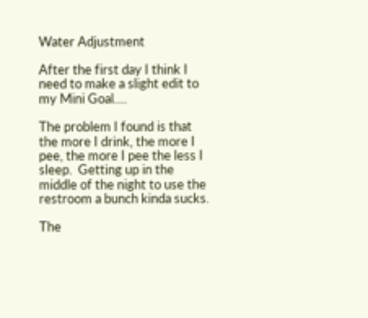Water Adjustment

After the first day I think I need to make a slight edit to my Mini Goal….

The problem I found is that the more I drink, the more I pee, the more I pee the less I sleep.  Getting up in the middle of the night to use the restroom a bunch kinda sucks.

The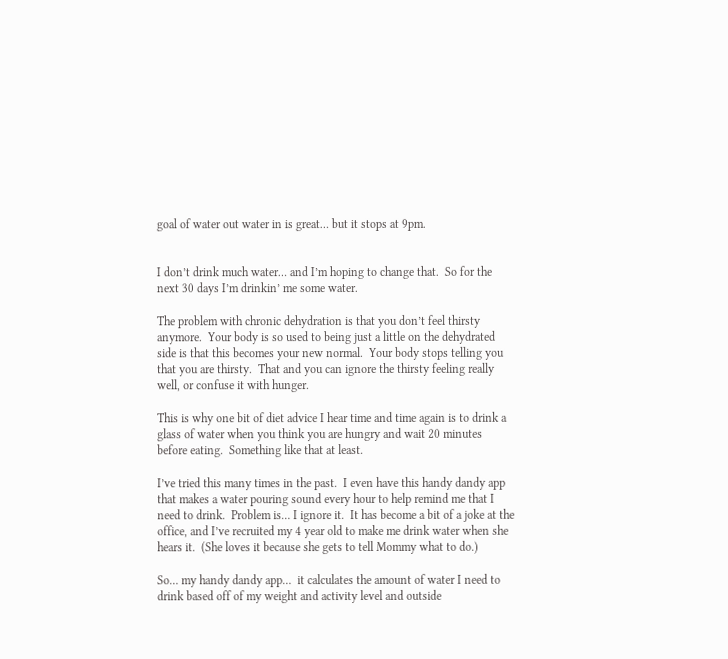goal of water out water in is great… but it stops at 9pm.


I don’t drink much water… and I’m hoping to change that.  So for the next 30 days I’m drinkin’ me some water.

The problem with chronic dehydration is that you don’t feel thirsty anymore.  Your body is so used to being just a little on the dehydrated side is that this becomes your new normal.  Your body stops telling you that you are thirsty.  That and you can ignore the thirsty feeling really well, or confuse it with hunger.

This is why one bit of diet advice I hear time and time again is to drink a glass of water when you think you are hungry and wait 20 minutes before eating.  Something like that at least.

I’ve tried this many times in the past.  I even have this handy dandy app that makes a water pouring sound every hour to help remind me that I need to drink.  Problem is… I ignore it.  It has become a bit of a joke at the office, and I’ve recruited my 4 year old to make me drink water when she hears it.  (She loves it because she gets to tell Mommy what to do.)

So… my handy dandy app…  it calculates the amount of water I need to drink based off of my weight and activity level and outside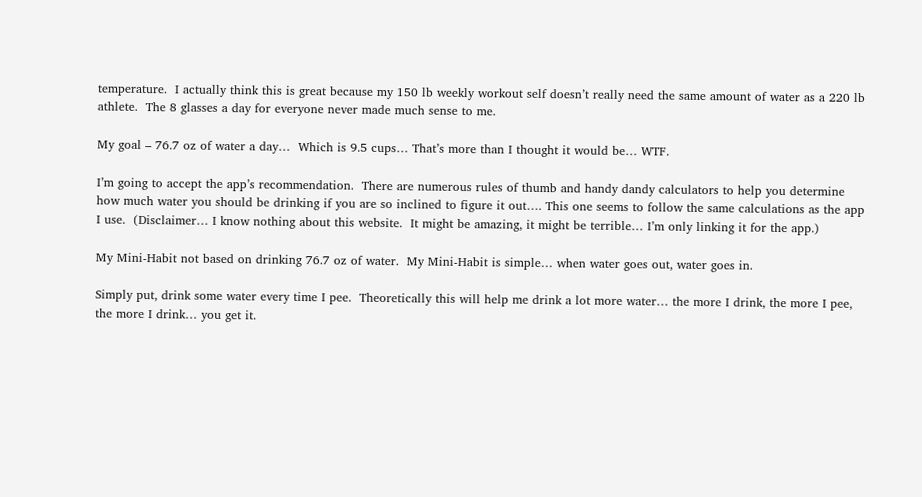temperature.  I actually think this is great because my 150 lb weekly workout self doesn’t really need the same amount of water as a 220 lb athlete.  The 8 glasses a day for everyone never made much sense to me.

My goal – 76.7 oz of water a day…  Which is 9.5 cups… That’s more than I thought it would be… WTF.

I’m going to accept the app’s recommendation.  There are numerous rules of thumb and handy dandy calculators to help you determine how much water you should be drinking if you are so inclined to figure it out…. This one seems to follow the same calculations as the app I use.  (Disclaimer… I know nothing about this website.  It might be amazing, it might be terrible… I’m only linking it for the app.)

My Mini-Habit not based on drinking 76.7 oz of water.  My Mini-Habit is simple… when water goes out, water goes in.

Simply put, drink some water every time I pee.  Theoretically this will help me drink a lot more water… the more I drink, the more I pee, the more I drink… you get it.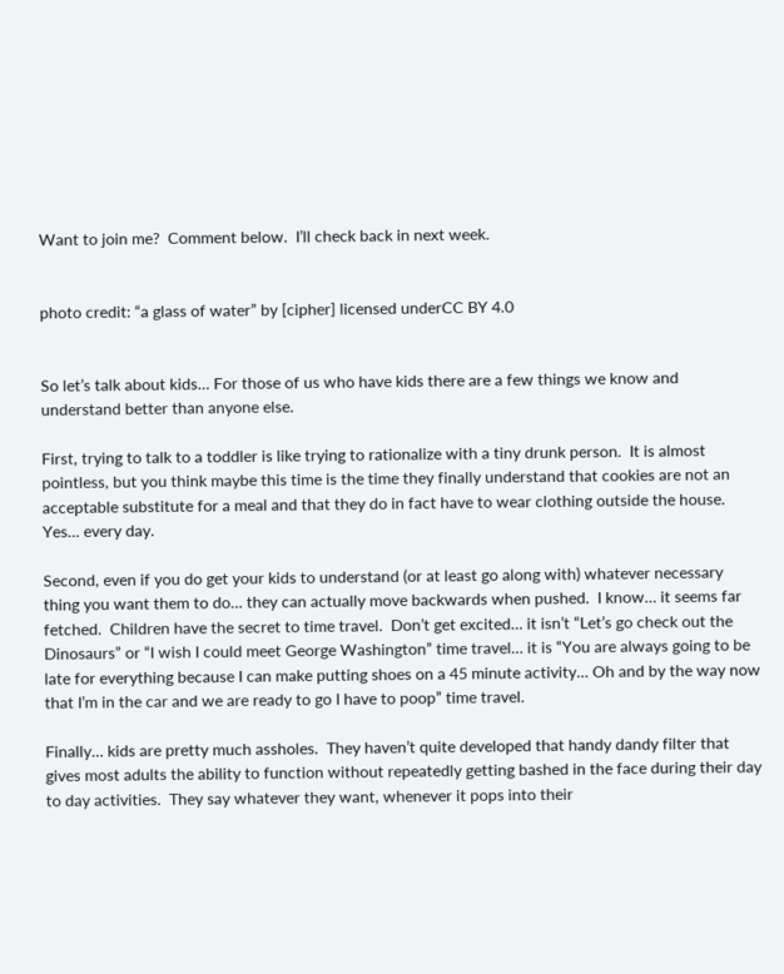Want to join me?  Comment below.  I’ll check back in next week.


photo credit: “a glass of water” by [cipher] licensed underCC BY 4.0


So let’s talk about kids… For those of us who have kids there are a few things we know and understand better than anyone else.

First, trying to talk to a toddler is like trying to rationalize with a tiny drunk person.  It is almost pointless, but you think maybe this time is the time they finally understand that cookies are not an acceptable substitute for a meal and that they do in fact have to wear clothing outside the house.  Yes… every day.

Second, even if you do get your kids to understand (or at least go along with) whatever necessary thing you want them to do… they can actually move backwards when pushed.  I know… it seems far fetched.  Children have the secret to time travel.  Don’t get excited… it isn’t “Let’s go check out the Dinosaurs” or “I wish I could meet George Washington” time travel… it is “You are always going to be late for everything because I can make putting shoes on a 45 minute activity… Oh and by the way now that I’m in the car and we are ready to go I have to poop” time travel.

Finally… kids are pretty much assholes.  They haven’t quite developed that handy dandy filter that gives most adults the ability to function without repeatedly getting bashed in the face during their day to day activities.  They say whatever they want, whenever it pops into their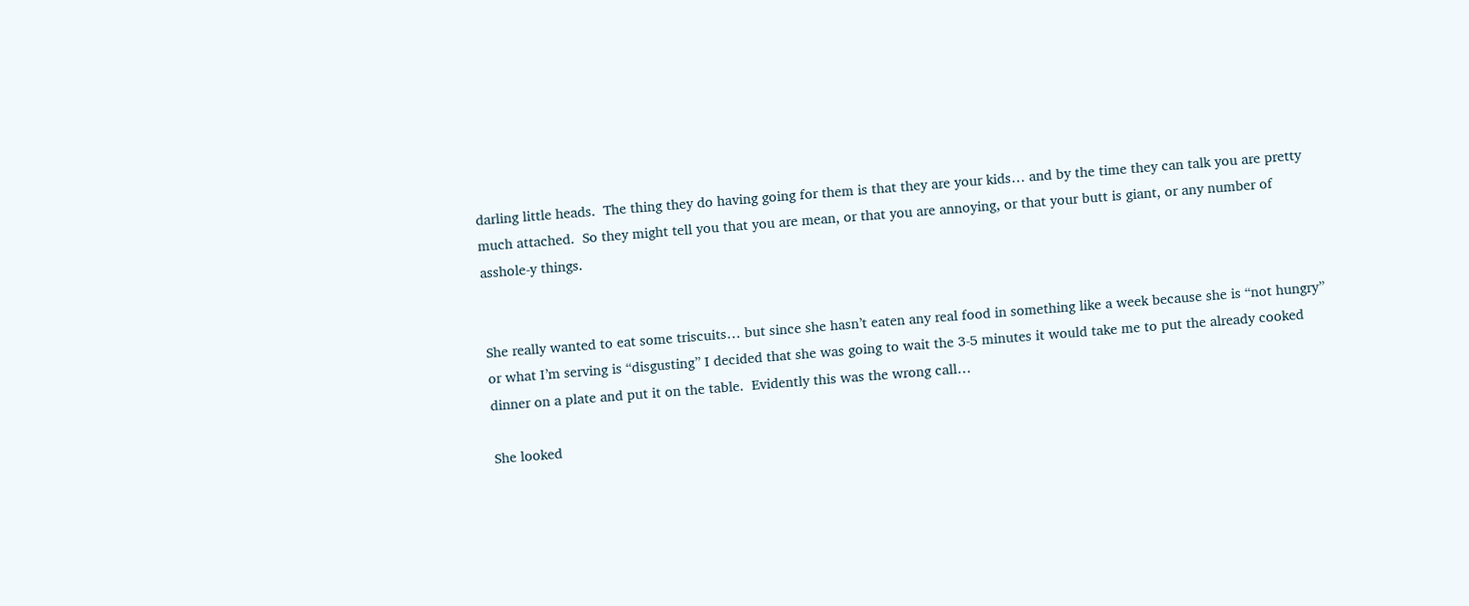darling little heads.  The thing they do having going for them is that they are your kids… and by the time they can talk you are pretty much attached.  So they might tell you that you are mean, or that you are annoying, or that your butt is giant, or any number of asshole-y things.


She really wanted to eat some triscuits… but since she hasn’t eaten any real food in something like a week because she is “not hungry” or what I’m serving is “disgusting” I decided that she was going to wait the 3-5 minutes it would take me to put the already cooked dinner on a plate and put it on the table.  Evidently this was the wrong call…

She looked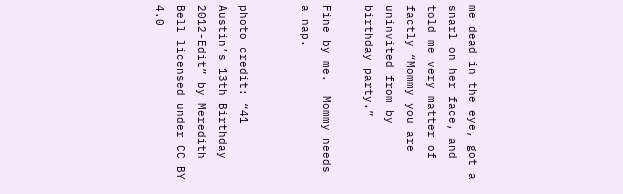me dead in the eye, got a snarl on her face, and told me very matter of factly “Mommy you are uninvited from by birthday party.”

Fine by me.  Mommy needs a nap.


photo credit: “41 Austin’s 13th Birthday 2012-Edit” by Meredith Bell licensed under CC BY 4.0